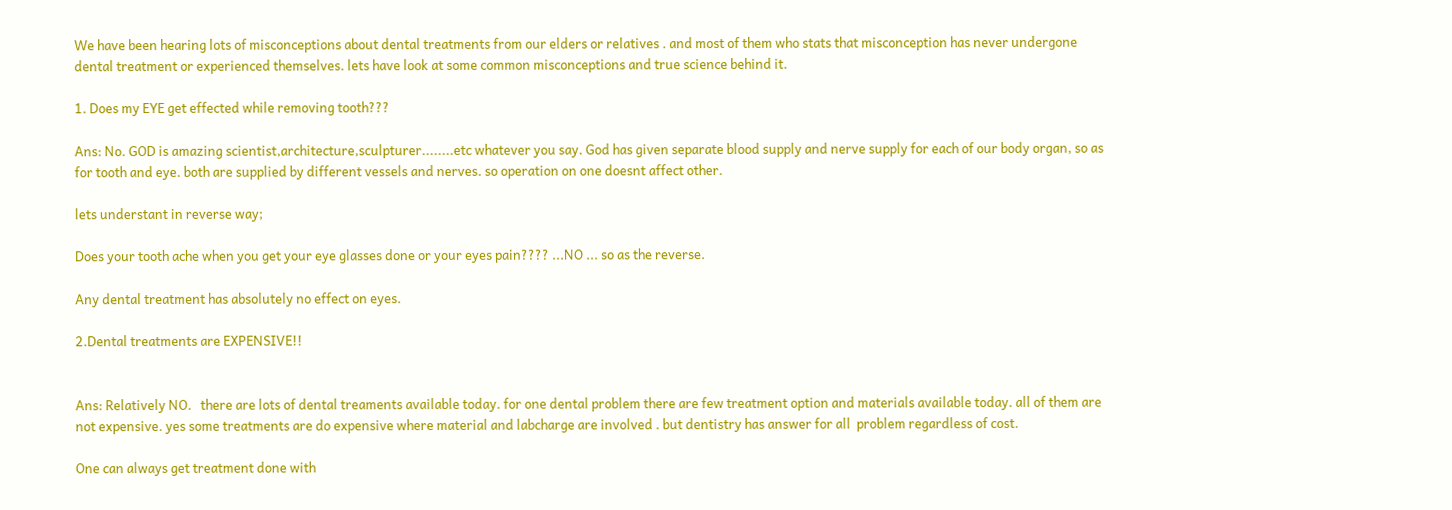We have been hearing lots of misconceptions about dental treatments from our elders or relatives . and most of them who stats that misconception has never undergone dental treatment or experienced themselves. lets have look at some common misconceptions and true science behind it.

1. Does my EYE get effected while removing tooth???

Ans: No. GOD is amazing scientist,architecture,sculpturer........etc whatever you say. God has given separate blood supply and nerve supply for each of our body organ, so as for tooth and eye. both are supplied by different vessels and nerves. so operation on one doesnt affect other.

lets understant in reverse way;

Does your tooth ache when you get your eye glasses done or your eyes pain???? ...NO ... so as the reverse.

Any dental treatment has absolutely no effect on eyes.

2.Dental treatments are EXPENSIVE!!


Ans: Relatively NO.   there are lots of dental treaments available today. for one dental problem there are few treatment option and materials available today. all of them are not expensive. yes some treatments are do expensive where material and labcharge are involved . but dentistry has answer for all  problem regardless of cost.

One can always get treatment done with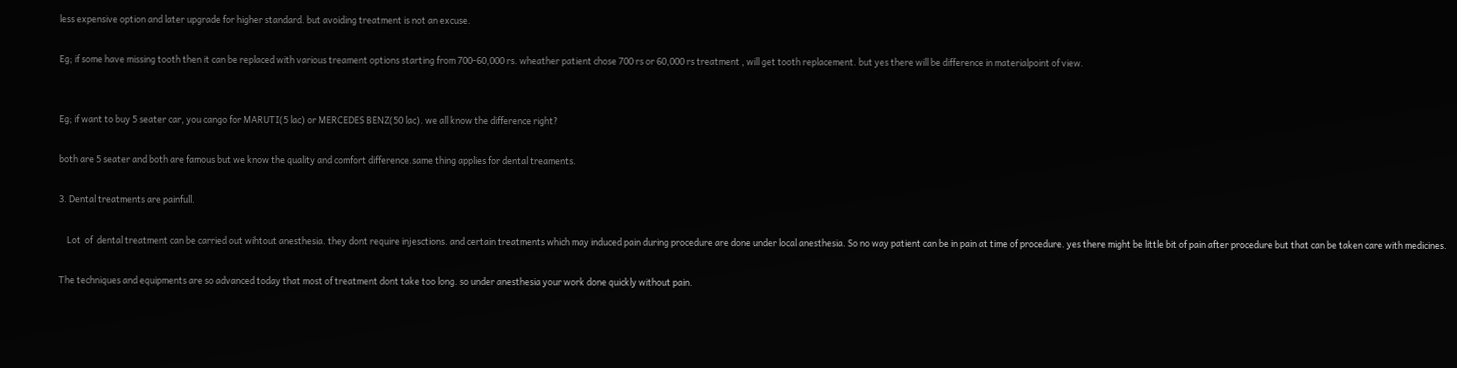less expensive option and later upgrade for higher standard. but avoiding treatment is not an excuse.

Eg; if some have missing tooth then it can be replaced with various treament options starting from 700-60,000 rs. wheather patient chose 700 rs or 60,000 rs treatment , will get tooth replacement. but yes there will be difference in materialpoint of view.


Eg; if want to buy 5 seater car, you cango for MARUTI(5 lac) or MERCEDES BENZ(50 lac). we all know the difference right?

both are 5 seater and both are famous but we know the quality and comfort difference.same thing applies for dental treaments.

3. Dental treatments are painfull.

    Lot  of  dental treatment can be carried out wihtout anesthesia. they dont require injesctions. and certain treatments which may induced pain during procedure are done under local anesthesia. So no way patient can be in pain at time of procedure. yes there might be little bit of pain after procedure but that can be taken care with medicines.

The techniques and equipments are so advanced today that most of treatment dont take too long. so under anesthesia your work done quickly without pain.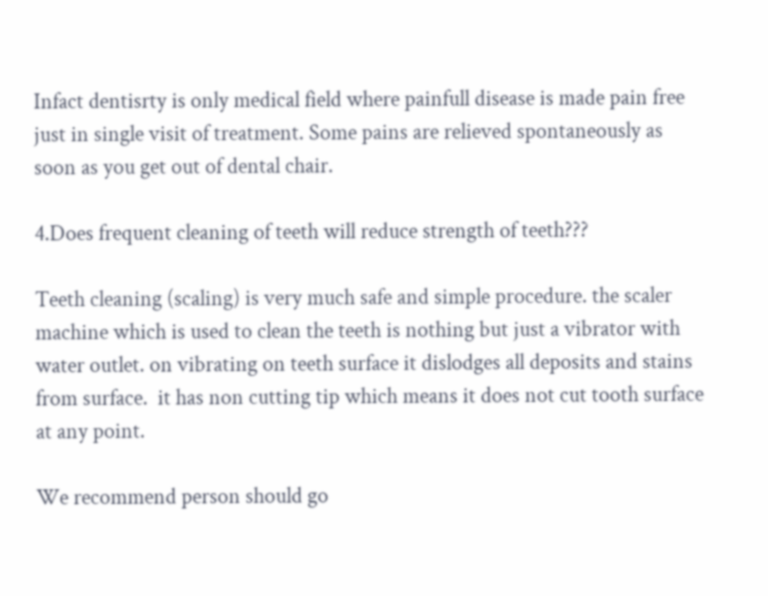Infact dentisrty is only medical field where painfull disease is made pain free just in single visit of treatment. Some pains are relieved spontaneously as soon as you get out of dental chair.

4.Does frequent cleaning of teeth will reduce strength of teeth???

Teeth cleaning (scaling) is very much safe and simple procedure. the scaler machine which is used to clean the teeth is nothing but just a vibrator with water outlet. on vibrating on teeth surface it dislodges all deposits and stains from surface.  it has non cutting tip which means it does not cut tooth surface at any point.

We recommend person should go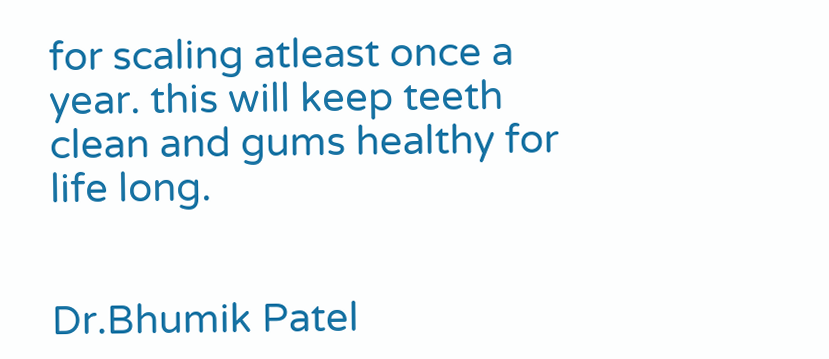for scaling atleast once a year. this will keep teeth clean and gums healthy for life long.


Dr.Bhumik Patel